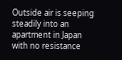Outside air is seeping steadily into an apartment in Japan with no resistance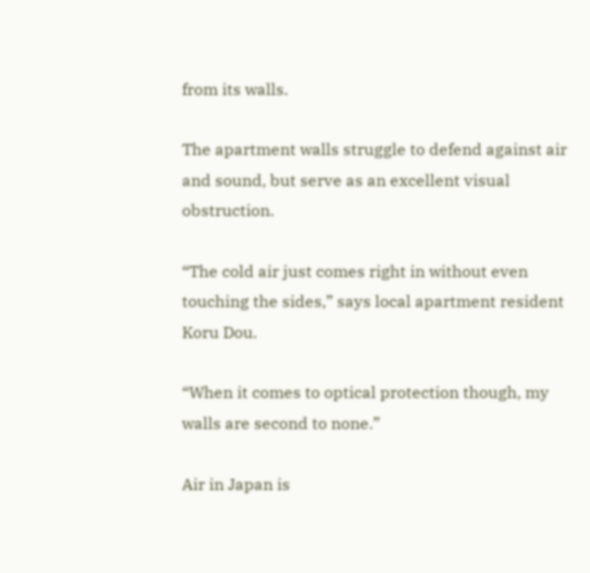from its walls.

The apartment walls struggle to defend against air and sound, but serve as an excellent visual obstruction.

“The cold air just comes right in without even touching the sides,” says local apartment resident Koru Dou.

“When it comes to optical protection though, my walls are second to none.”

Air in Japan is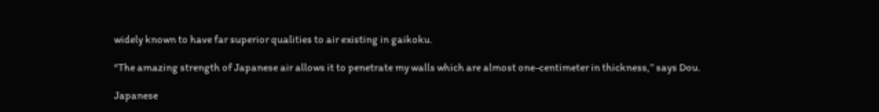widely known to have far superior qualities to air existing in gaikoku.

“The amazing strength of Japanese air allows it to penetrate my walls which are almost one-centimeter in thickness,” says Dou.

Japanese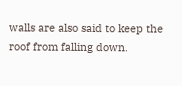walls are also said to keep the roof from falling down.